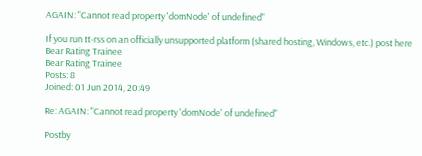AGAIN: "Cannot read property 'domNode' of undefined"

If you run tt-rss on an officially unsupported platform (shared hosting, Windows, etc.) post here
Bear Rating Trainee
Bear Rating Trainee
Posts: 8
Joined: 01 Jun 2014, 20:49

Re: AGAIN: "Cannot read property 'domNode' of undefined"

Postby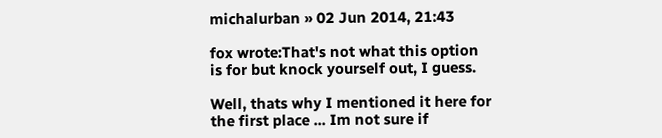michalurban » 02 Jun 2014, 21:43

fox wrote:That's not what this option is for but knock yourself out, I guess.

Well, thats why I mentioned it here for the first place ... Im not sure if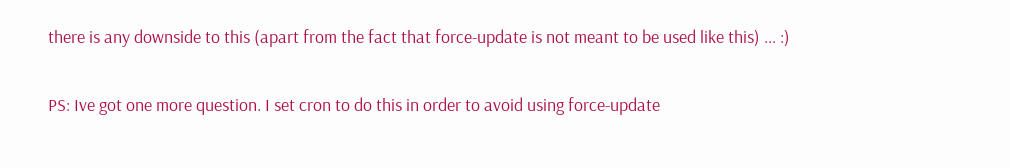there is any downside to this (apart from the fact that force-update is not meant to be used like this) ... :)

PS: Ive got one more question. I set cron to do this in order to avoid using force-update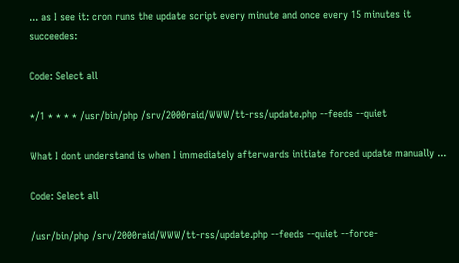... as I see it: cron runs the update script every minute and once every 15 minutes it succeedes:

Code: Select all

*/1 * * * * /usr/bin/php /srv/2000raid/WWW/tt-rss/update.php --feeds --quiet

What I dont understand is when I immediately afterwards initiate forced update manually ...

Code: Select all

/usr/bin/php /srv/2000raid/WWW/tt-rss/update.php --feeds --quiet --force-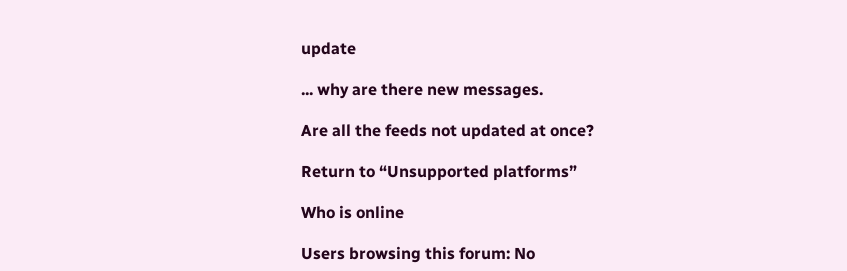update

... why are there new messages.

Are all the feeds not updated at once?

Return to “Unsupported platforms”

Who is online

Users browsing this forum: No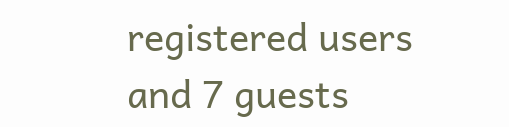registered users and 7 guests